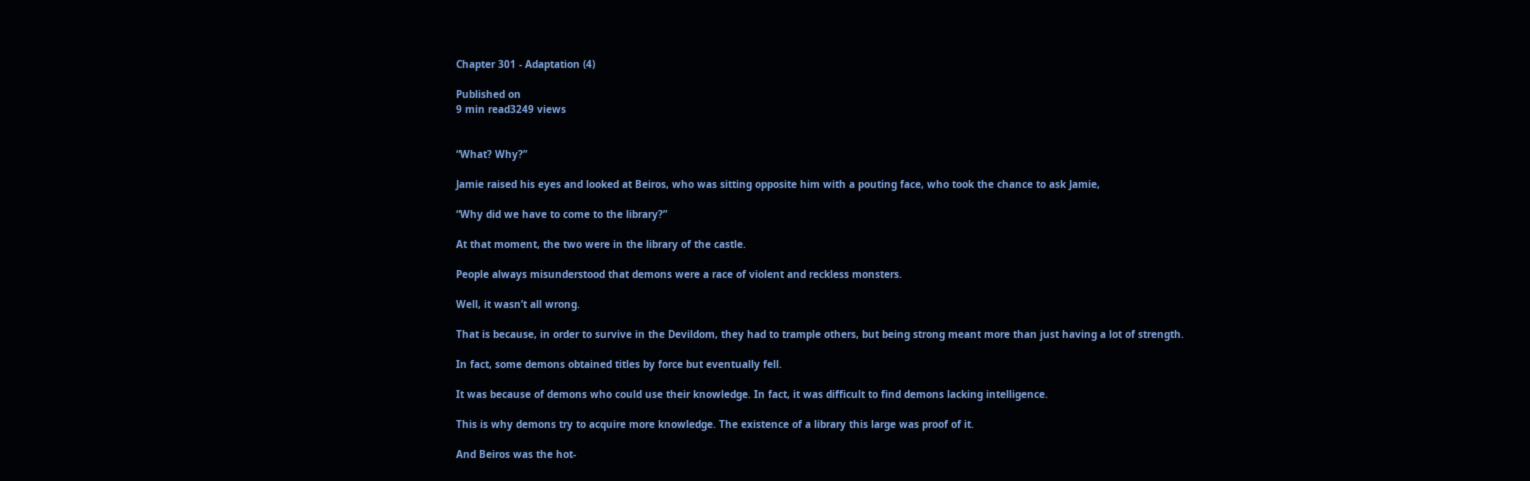Chapter 301 - Adaptation (4)

Published on
9 min read3249 views


“What? Why?”

Jamie raised his eyes and looked at Beiros, who was sitting opposite him with a pouting face, who took the chance to ask Jamie,

“Why did we have to come to the library?”

At that moment, the two were in the library of the castle.

People always misunderstood that demons were a race of violent and reckless monsters.

Well, it wasn’t all wrong.

That is because, in order to survive in the Devildom, they had to trample others, but being strong meant more than just having a lot of strength.

In fact, some demons obtained titles by force but eventually fell.

It was because of demons who could use their knowledge. In fact, it was difficult to find demons lacking intelligence.

This is why demons try to acquire more knowledge. The existence of a library this large was proof of it.

And Beiros was the hot-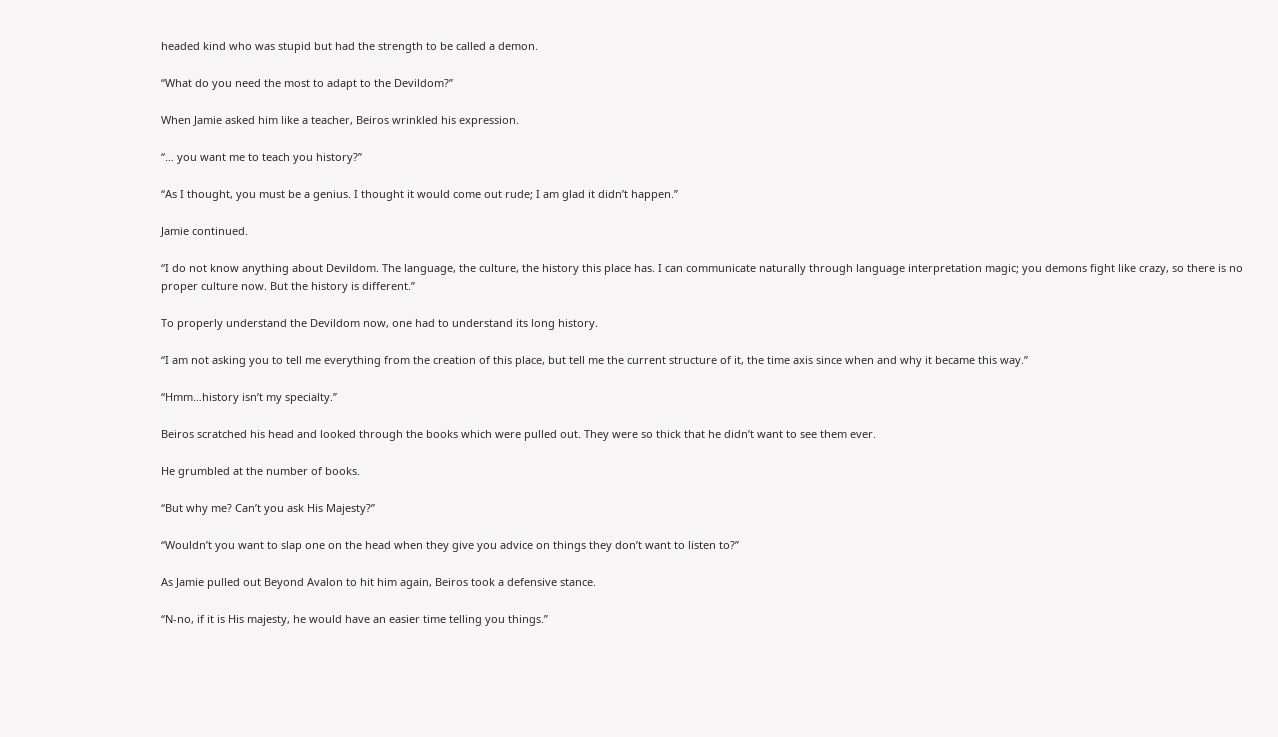headed kind who was stupid but had the strength to be called a demon.

“What do you need the most to adapt to the Devildom?”

When Jamie asked him like a teacher, Beiros wrinkled his expression.

“… you want me to teach you history?”

“As I thought, you must be a genius. I thought it would come out rude; I am glad it didn’t happen.”

Jamie continued.

“I do not know anything about Devildom. The language, the culture, the history this place has. I can communicate naturally through language interpretation magic; you demons fight like crazy, so there is no proper culture now. But the history is different.”

To properly understand the Devildom now, one had to understand its long history.

“I am not asking you to tell me everything from the creation of this place, but tell me the current structure of it, the time axis since when and why it became this way.”

“Hmm…history isn’t my specialty.”

Beiros scratched his head and looked through the books which were pulled out. They were so thick that he didn’t want to see them ever.

He grumbled at the number of books.

“But why me? Can’t you ask His Majesty?”

“Wouldn’t you want to slap one on the head when they give you advice on things they don’t want to listen to?”

As Jamie pulled out Beyond Avalon to hit him again, Beiros took a defensive stance.

“N-no, if it is His majesty, he would have an easier time telling you things.”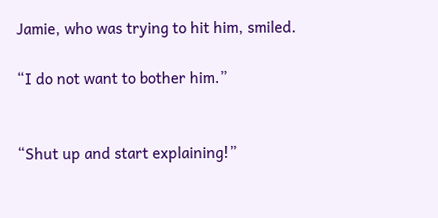Jamie, who was trying to hit him, smiled.

“I do not want to bother him.”


“Shut up and start explaining!”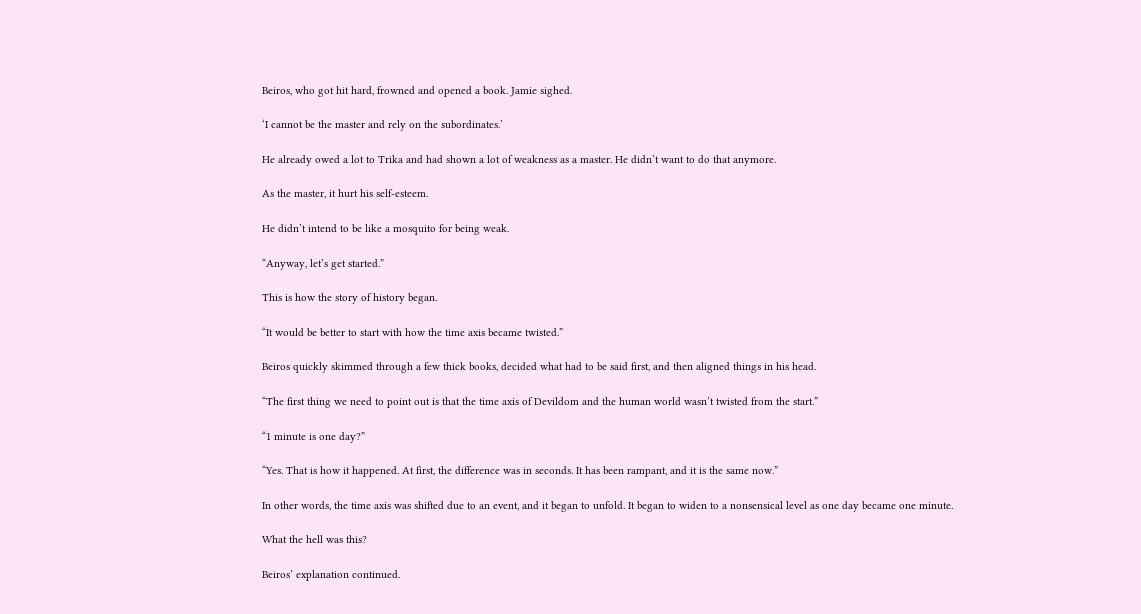Beiros, who got hit hard, frowned and opened a book. Jamie sighed.

‘I cannot be the master and rely on the subordinates.’

He already owed a lot to Trika and had shown a lot of weakness as a master. He didn’t want to do that anymore.

As the master, it hurt his self-esteem.

He didn’t intend to be like a mosquito for being weak.

“Anyway, let’s get started.”

This is how the story of history began.

“It would be better to start with how the time axis became twisted.”

Beiros quickly skimmed through a few thick books, decided what had to be said first, and then aligned things in his head.

“The first thing we need to point out is that the time axis of Devildom and the human world wasn’t twisted from the start.”

“1 minute is one day?”

“Yes. That is how it happened. At first, the difference was in seconds. It has been rampant, and it is the same now.”

In other words, the time axis was shifted due to an event, and it began to unfold. It began to widen to a nonsensical level as one day became one minute.

What the hell was this?

Beiros’ explanation continued.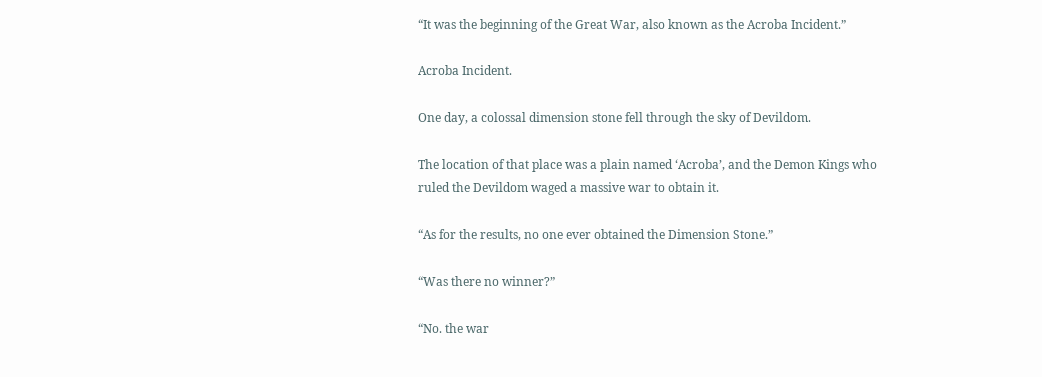“It was the beginning of the Great War, also known as the Acroba Incident.”

Acroba Incident.

One day, a colossal dimension stone fell through the sky of Devildom.

The location of that place was a plain named ‘Acroba’, and the Demon Kings who ruled the Devildom waged a massive war to obtain it.

“As for the results, no one ever obtained the Dimension Stone.”

“Was there no winner?”

“No. the war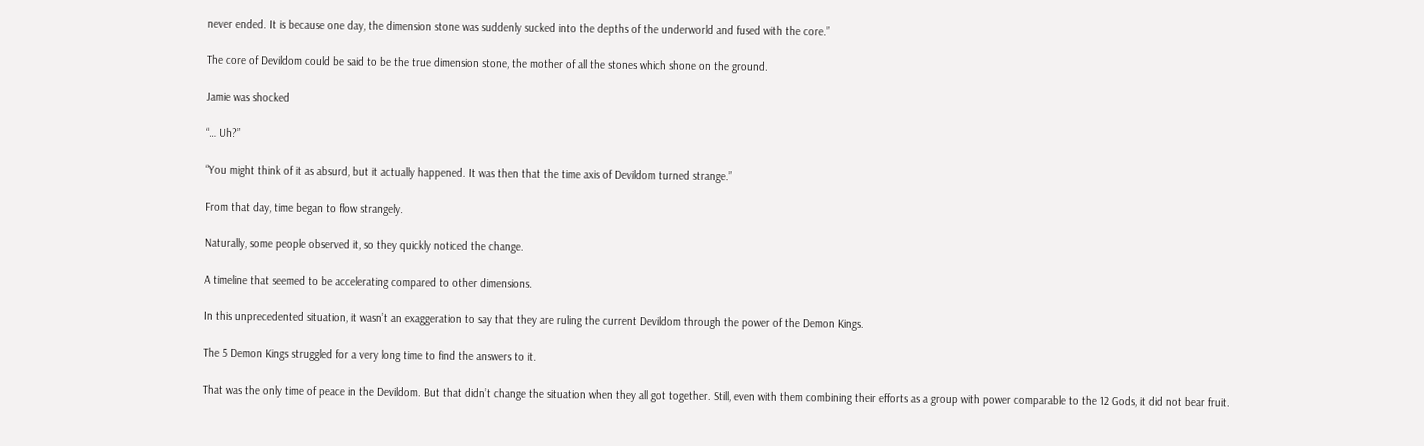never ended. It is because one day, the dimension stone was suddenly sucked into the depths of the underworld and fused with the core.”

The core of Devildom could be said to be the true dimension stone, the mother of all the stones which shone on the ground.

Jamie was shocked

“… Uh?”

“You might think of it as absurd, but it actually happened. It was then that the time axis of Devildom turned strange.”

From that day, time began to flow strangely.

Naturally, some people observed it, so they quickly noticed the change.

A timeline that seemed to be accelerating compared to other dimensions.

In this unprecedented situation, it wasn’t an exaggeration to say that they are ruling the current Devildom through the power of the Demon Kings.

The 5 Demon Kings struggled for a very long time to find the answers to it.

That was the only time of peace in the Devildom. But that didn’t change the situation when they all got together. Still, even with them combining their efforts as a group with power comparable to the 12 Gods, it did not bear fruit.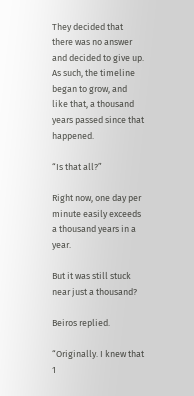They decided that there was no answer and decided to give up. As such, the timeline began to grow, and like that, a thousand years passed since that happened.

“Is that all?”

Right now, one day per minute easily exceeds a thousand years in a year.

But it was still stuck near just a thousand?

Beiros replied.

“Originally. I knew that 1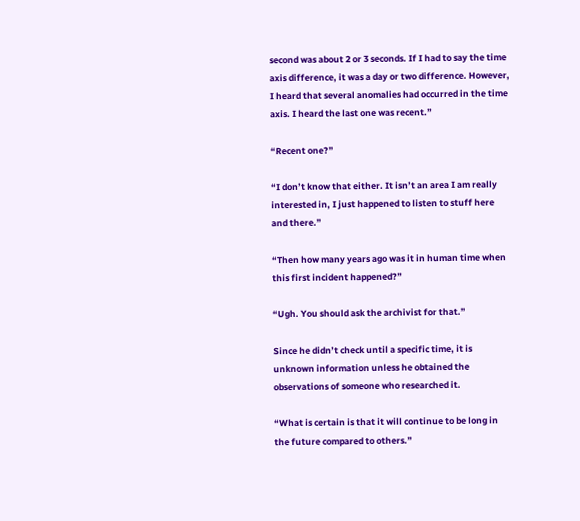second was about 2 or 3 seconds. If I had to say the time axis difference, it was a day or two difference. However, I heard that several anomalies had occurred in the time axis. I heard the last one was recent.”

“Recent one?”

“I don’t know that either. It isn’t an area I am really interested in, I just happened to listen to stuff here and there.”

“Then how many years ago was it in human time when this first incident happened?”

“Ugh. You should ask the archivist for that.”

Since he didn’t check until a specific time, it is unknown information unless he obtained the observations of someone who researched it.

“What is certain is that it will continue to be long in the future compared to others.”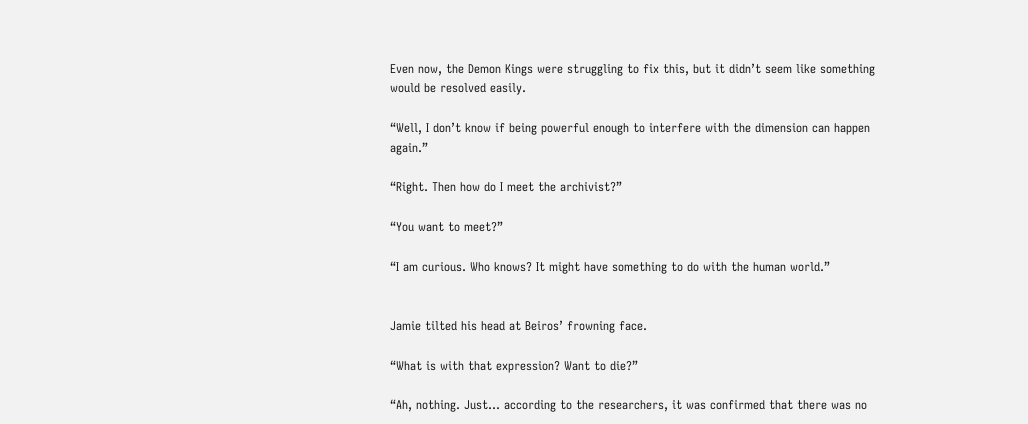Even now, the Demon Kings were struggling to fix this, but it didn’t seem like something would be resolved easily.

“Well, I don’t know if being powerful enough to interfere with the dimension can happen again.”

“Right. Then how do I meet the archivist?”

“You want to meet?”

“I am curious. Who knows? It might have something to do with the human world.”


Jamie tilted his head at Beiros’ frowning face.

“What is with that expression? Want to die?”

“Ah, nothing. Just… according to the researchers, it was confirmed that there was no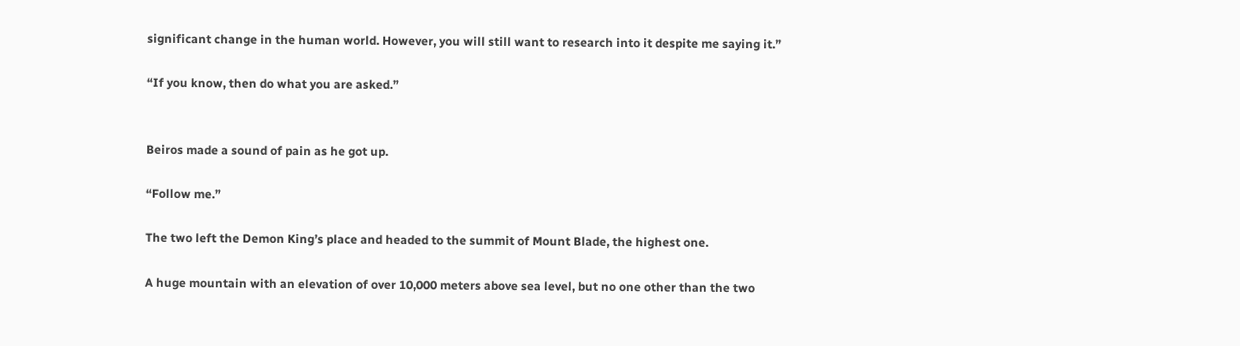significant change in the human world. However, you will still want to research into it despite me saying it.”

“If you know, then do what you are asked.”


Beiros made a sound of pain as he got up.

“Follow me.”

The two left the Demon King’s place and headed to the summit of Mount Blade, the highest one.

A huge mountain with an elevation of over 10,000 meters above sea level, but no one other than the two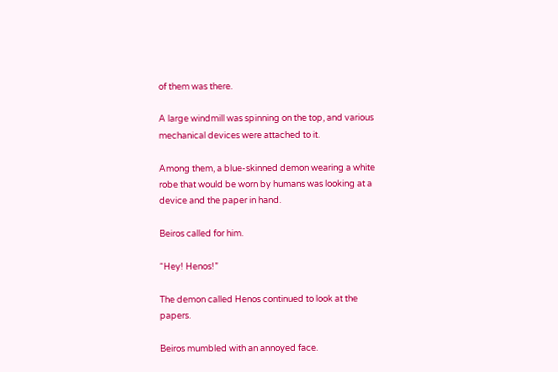of them was there.

A large windmill was spinning on the top, and various mechanical devices were attached to it.

Among them, a blue-skinned demon wearing a white robe that would be worn by humans was looking at a device and the paper in hand.

Beiros called for him.

“Hey! Henos!”

The demon called Henos continued to look at the papers.

Beiros mumbled with an annoyed face.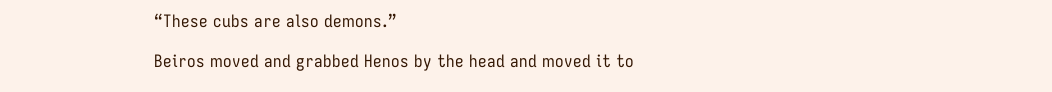“These cubs are also demons.”

Beiros moved and grabbed Henos by the head and moved it to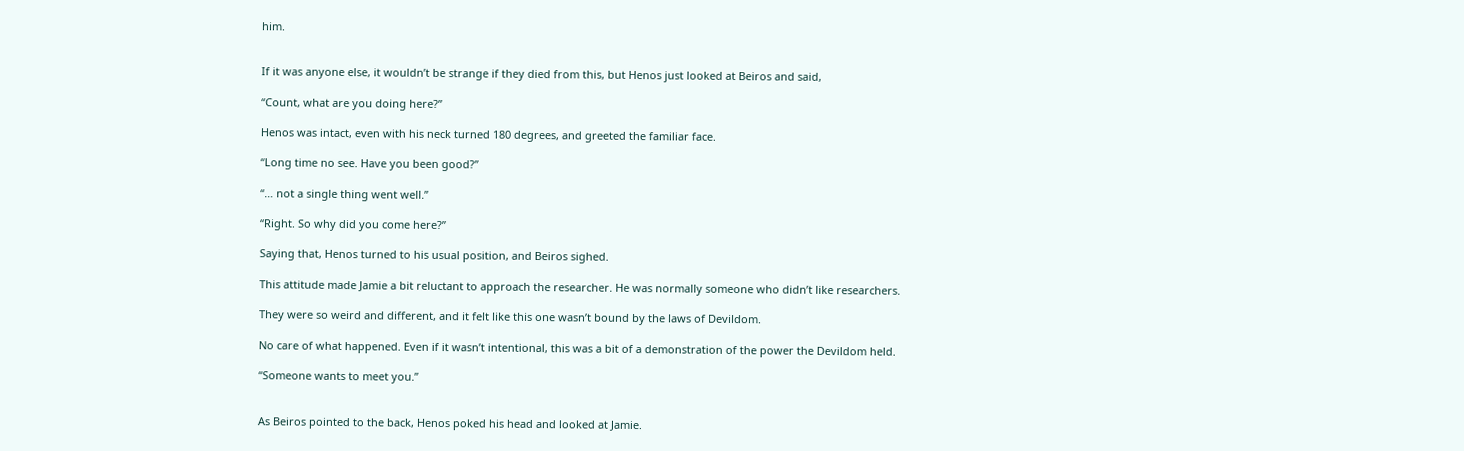him.


If it was anyone else, it wouldn’t be strange if they died from this, but Henos just looked at Beiros and said,

“Count, what are you doing here?”

Henos was intact, even with his neck turned 180 degrees, and greeted the familiar face.

“Long time no see. Have you been good?”

“… not a single thing went well.”

“Right. So why did you come here?”

Saying that, Henos turned to his usual position, and Beiros sighed.

This attitude made Jamie a bit reluctant to approach the researcher. He was normally someone who didn’t like researchers.

They were so weird and different, and it felt like this one wasn’t bound by the laws of Devildom.

No care of what happened. Even if it wasn’t intentional, this was a bit of a demonstration of the power the Devildom held.

“Someone wants to meet you.”


As Beiros pointed to the back, Henos poked his head and looked at Jamie.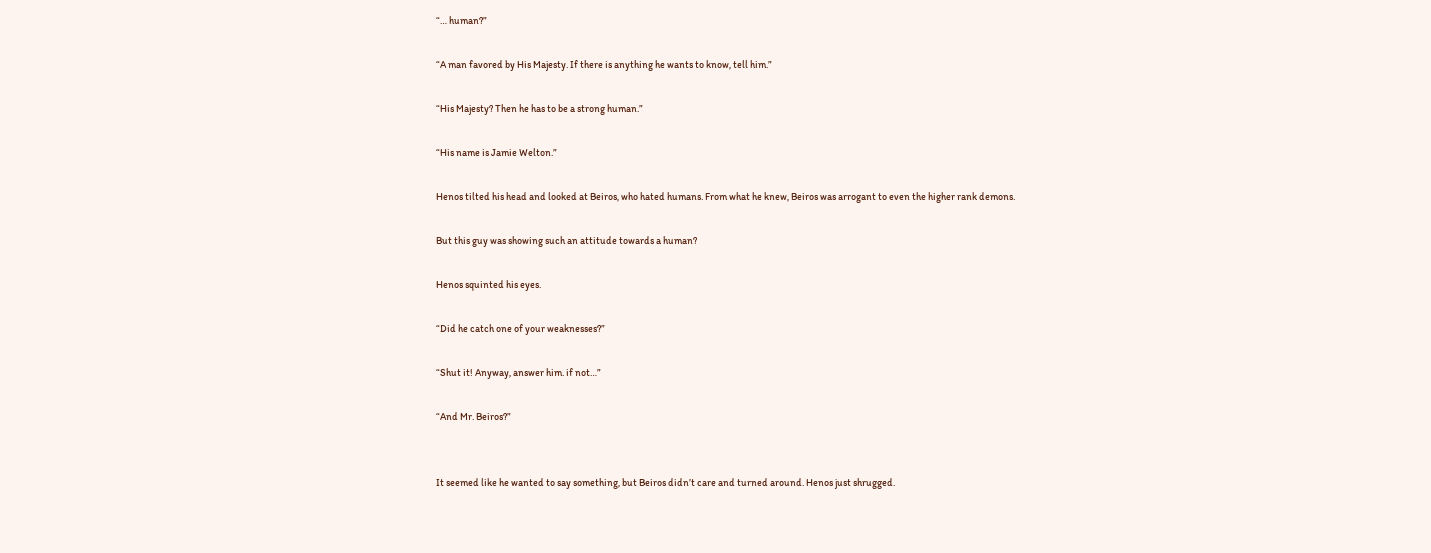“… human?”

“A man favored by His Majesty. If there is anything he wants to know, tell him.”

“His Majesty? Then he has to be a strong human.”

“His name is Jamie Welton.”

Henos tilted his head and looked at Beiros, who hated humans. From what he knew, Beiros was arrogant to even the higher rank demons.

But this guy was showing such an attitude towards a human?

Henos squinted his eyes.

“Did he catch one of your weaknesses?”

“Shut it! Anyway, answer him. if not…”

“And Mr. Beiros?”


It seemed like he wanted to say something, but Beiros didn’t care and turned around. Henos just shrugged.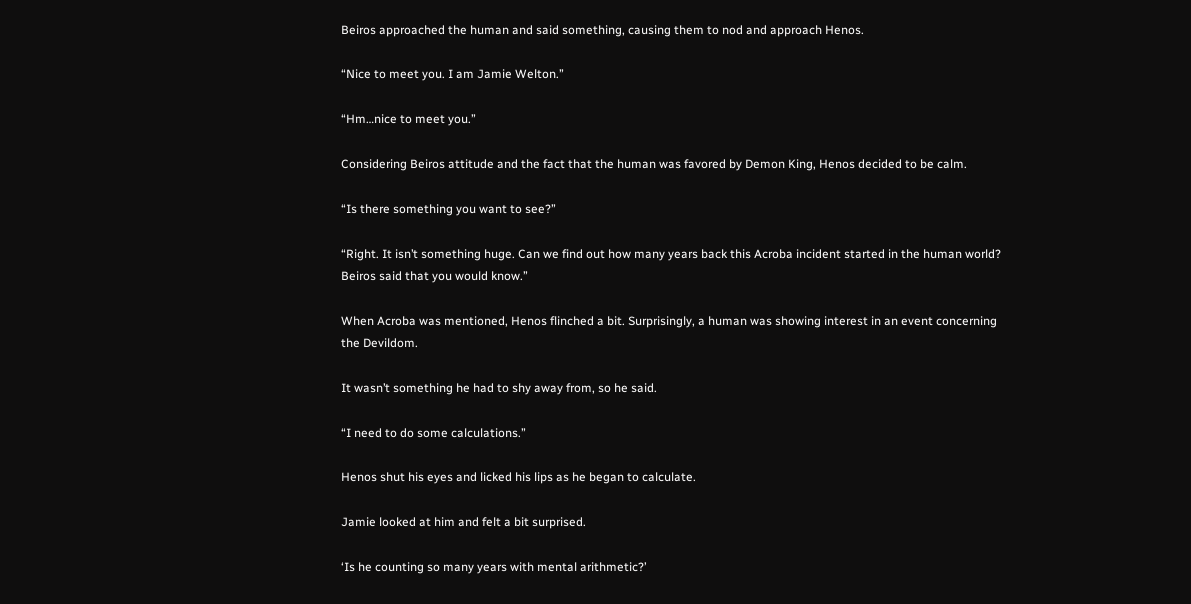Beiros approached the human and said something, causing them to nod and approach Henos.

“Nice to meet you. I am Jamie Welton.”

“Hm…nice to meet you.”

Considering Beiros attitude and the fact that the human was favored by Demon King, Henos decided to be calm.

“Is there something you want to see?”

“Right. It isn’t something huge. Can we find out how many years back this Acroba incident started in the human world? Beiros said that you would know.”

When Acroba was mentioned, Henos flinched a bit. Surprisingly, a human was showing interest in an event concerning the Devildom.

It wasn’t something he had to shy away from, so he said.

“I need to do some calculations.”

Henos shut his eyes and licked his lips as he began to calculate.

Jamie looked at him and felt a bit surprised.

‘Is he counting so many years with mental arithmetic?’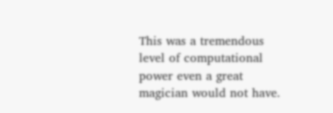This was a tremendous level of computational power even a great magician would not have.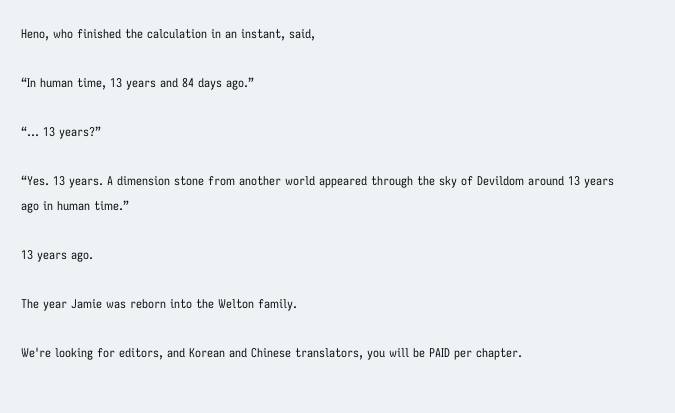Heno, who finished the calculation in an instant, said,

“In human time, 13 years and 84 days ago.”

“… 13 years?”

“Yes. 13 years. A dimension stone from another world appeared through the sky of Devildom around 13 years ago in human time.”

13 years ago.

The year Jamie was reborn into the Welton family.

We're looking for editors, and Korean and Chinese translators, you will be PAID per chapter.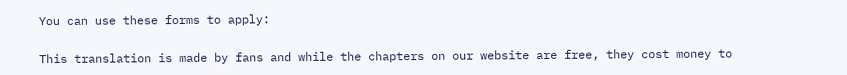You can use these forms to apply:

This translation is made by fans and while the chapters on our website are free, they cost money to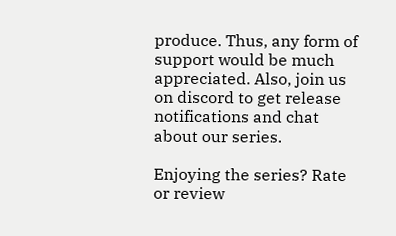produce. Thus, any form of support would be much appreciated. Also, join us on discord to get release notifications and chat about our series.

Enjoying the series? Rate or review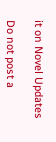it on Novel Updates

Do not post a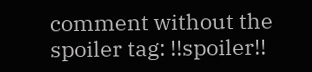comment without the spoiler tag: !!spoiler!!